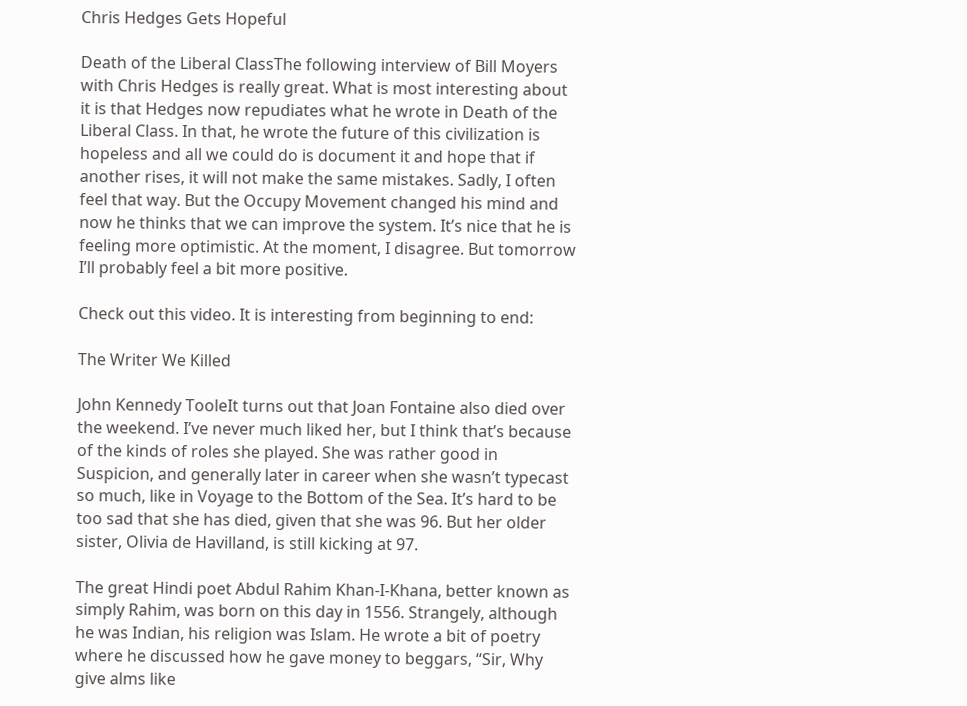Chris Hedges Gets Hopeful

Death of the Liberal ClassThe following interview of Bill Moyers with Chris Hedges is really great. What is most interesting about it is that Hedges now repudiates what he wrote in Death of the Liberal Class. In that, he wrote the future of this civilization is hopeless and all we could do is document it and hope that if another rises, it will not make the same mistakes. Sadly, I often feel that way. But the Occupy Movement changed his mind and now he thinks that we can improve the system. It’s nice that he is feeling more optimistic. At the moment, I disagree. But tomorrow I’ll probably feel a bit more positive.

Check out this video. It is interesting from beginning to end:

The Writer We Killed

John Kennedy TooleIt turns out that Joan Fontaine also died over the weekend. I’ve never much liked her, but I think that’s because of the kinds of roles she played. She was rather good in Suspicion, and generally later in career when she wasn’t typecast so much, like in Voyage to the Bottom of the Sea. It’s hard to be too sad that she has died, given that she was 96. But her older sister, Olivia de Havilland, is still kicking at 97.

The great Hindi poet Abdul Rahim Khan-I-Khana, better known as simply Rahim, was born on this day in 1556. Strangely, although he was Indian, his religion was Islam. He wrote a bit of poetry where he discussed how he gave money to beggars, “Sir, Why give alms like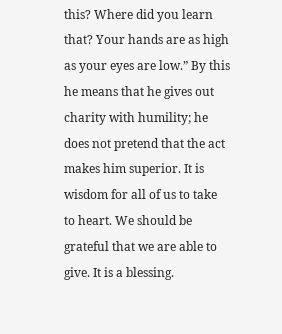this? Where did you learn that? Your hands are as high as your eyes are low.” By this he means that he gives out charity with humility; he does not pretend that the act makes him superior. It is wisdom for all of us to take to heart. We should be grateful that we are able to give. It is a blessing.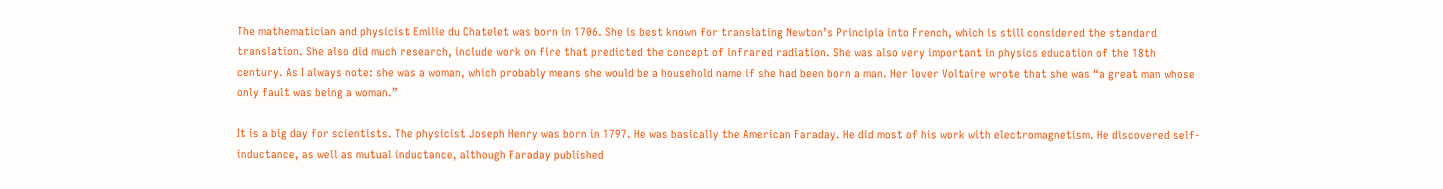The mathematician and physicist Emilie du Chatelet was born in 1706. She is best known for translating Newton’s Principia into French, which is still considered the standard translation. She also did much research, include work on fire that predicted the concept of infrared radiation. She was also very important in physics education of the 18th century. As I always note: she was a woman, which probably means she would be a household name if she had been born a man. Her lover Voltaire wrote that she was “a great man whose only fault was being a woman.”

It is a big day for scientists. The physicist Joseph Henry was born in 1797. He was basically the American Faraday. He did most of his work with electromagnetism. He discovered self-inductance, as well as mutual inductance, although Faraday published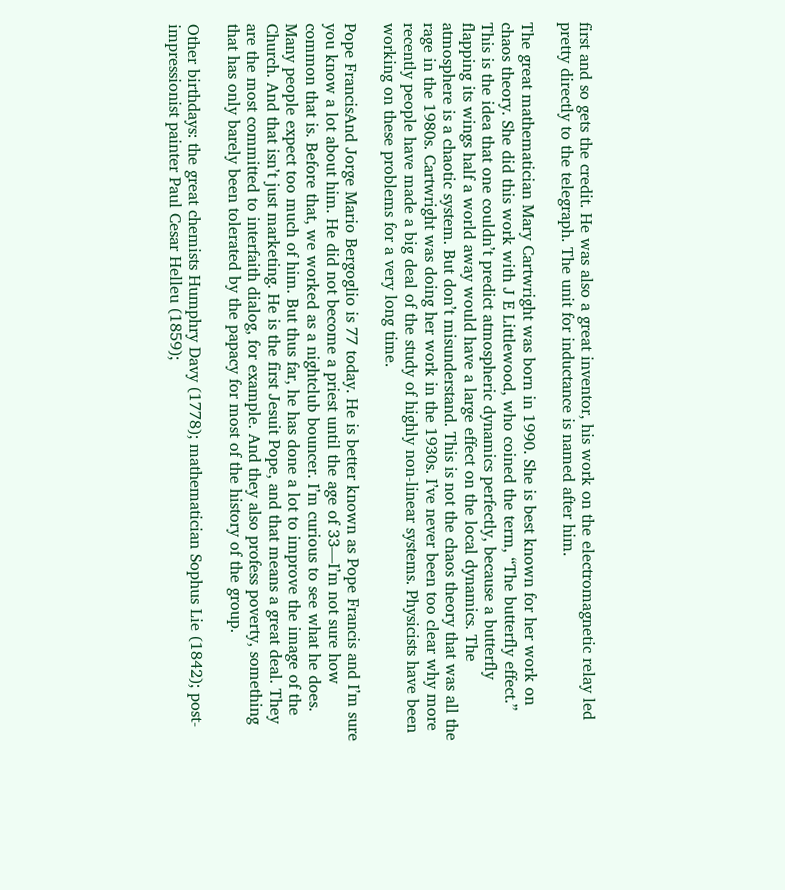first and so gets the credit. He was also a great inventor, his work on the electromagnetic relay led pretty directly to the telegraph. The unit for inductance is named after him.

The great mathematician Mary Cartwright was born in 1990. She is best known for her work on chaos theory. She did this work with J E Littlewood, who coined the term, “The butterfly effect.” This is the idea that one couldn’t predict atmospheric dynamics perfectly, because a butterfly flapping its wings half a world away would have a large effect on the local dynamics. The atmosphere is a chaotic system. But don’t misunderstand. This is not the chaos theory that was all the rage in the 1980s. Cartwright was doing her work in the 1930s. I’ve never been too clear why more recently people have made a big deal of the study of highly non-linear systems. Physicists have been working on these problems for a very long time.

Pope FrancisAnd Jorge Mario Bergoglio is 77 today. He is better known as Pope Francis and I’m sure you know a lot about him. He did not become a priest until the age of 33—I’m not sure how common that is. Before that, we worked as a nightclub bouncer. I’m curious to see what he does. Many people expect too much of him. But thus far, he has done a lot to improve the image of the Church. And that isn’t just marketing. He is the first Jesuit Pope, and that means a great deal. They are the most committed to interfaith dialog, for example. And they also profess poverty, something that has only barely been tolerated by the papacy for most of the history of the group.

Other birthdays: the great chemists Humphry Davy (1778); mathematician Sophus Lie (1842); post-impressionist painter Paul Cesar Helleu (1859);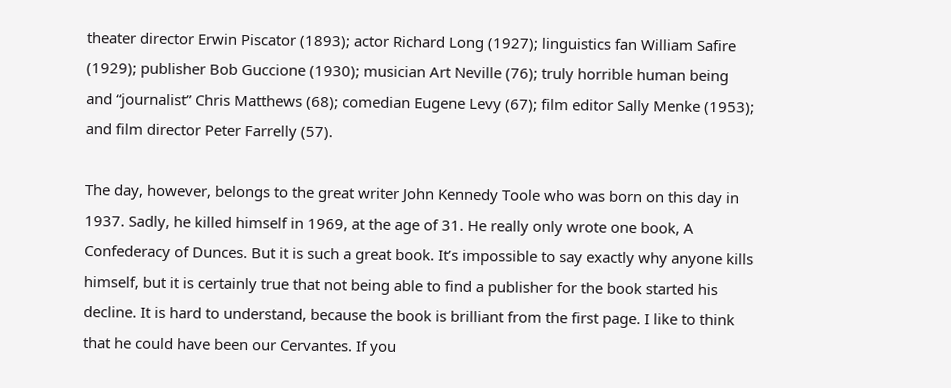theater director Erwin Piscator (1893); actor Richard Long (1927); linguistics fan William Safire (1929); publisher Bob Guccione (1930); musician Art Neville (76); truly horrible human being and “journalist” Chris Matthews (68); comedian Eugene Levy (67); film editor Sally Menke (1953); and film director Peter Farrelly (57).

The day, however, belongs to the great writer John Kennedy Toole who was born on this day in 1937. Sadly, he killed himself in 1969, at the age of 31. He really only wrote one book, A Confederacy of Dunces. But it is such a great book. It’s impossible to say exactly why anyone kills himself, but it is certainly true that not being able to find a publisher for the book started his decline. It is hard to understand, because the book is brilliant from the first page. I like to think that he could have been our Cervantes. If you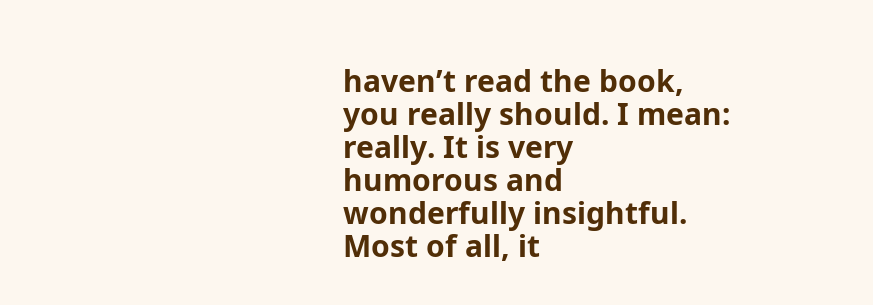haven’t read the book, you really should. I mean: really. It is very humorous and wonderfully insightful. Most of all, it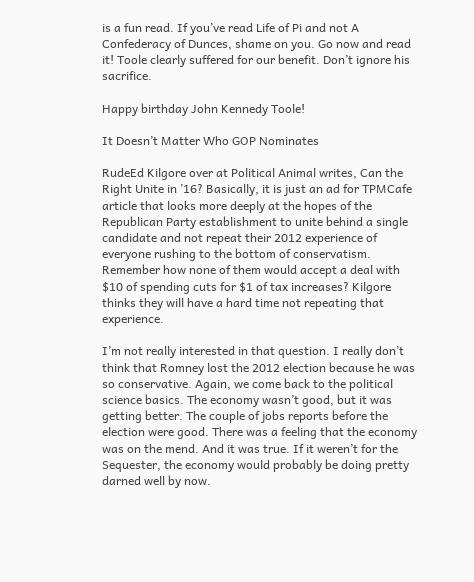is a fun read. If you’ve read Life of Pi and not A Confederacy of Dunces, shame on you. Go now and read it! Toole clearly suffered for our benefit. Don’t ignore his sacrifice.

Happy birthday John Kennedy Toole!

It Doesn’t Matter Who GOP Nominates

RudeEd Kilgore over at Political Animal writes, Can the Right Unite in ’16? Basically, it is just an ad for TPMCafe article that looks more deeply at the hopes of the Republican Party establishment to unite behind a single candidate and not repeat their 2012 experience of everyone rushing to the bottom of conservatism. Remember how none of them would accept a deal with $10 of spending cuts for $1 of tax increases? Kilgore thinks they will have a hard time not repeating that experience.

I’m not really interested in that question. I really don’t think that Romney lost the 2012 election because he was so conservative. Again, we come back to the political science basics. The economy wasn’t good, but it was getting better. The couple of jobs reports before the election were good. There was a feeling that the economy was on the mend. And it was true. If it weren’t for the Sequester, the economy would probably be doing pretty darned well by now.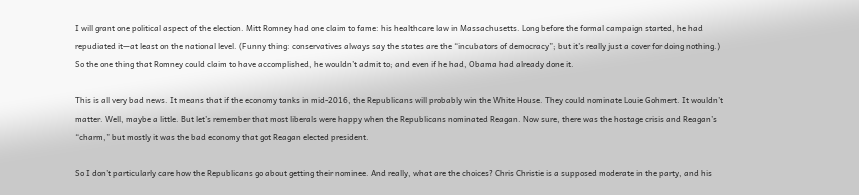I will grant one political aspect of the election. Mitt Romney had one claim to fame: his healthcare law in Massachusetts. Long before the formal campaign started, he had repudiated it—at least on the national level. (Funny thing: conservatives always say the states are the “incubators of democracy”; but it’s really just a cover for doing nothing.) So the one thing that Romney could claim to have accomplished, he wouldn’t admit to; and even if he had, Obama had already done it.

This is all very bad news. It means that if the economy tanks in mid-2016, the Republicans will probably win the White House. They could nominate Louie Gohmert. It wouldn’t matter. Well, maybe a little. But let’s remember that most liberals were happy when the Republicans nominated Reagan. Now sure, there was the hostage crisis and Reagan’s “charm,” but mostly it was the bad economy that got Reagan elected president.

So I don’t particularly care how the Republicans go about getting their nominee. And really, what are the choices? Chris Christie is a supposed moderate in the party, and his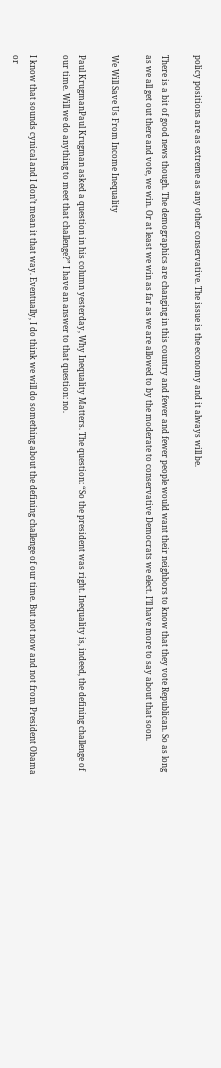policy positions are as extreme as any other conservative. The issue is the economy and it always will be.

There is a bit of good news though. The demographics are changing in this country and fewer and fewer people would want their neighbors to know that they vote Republican. So as long as we all get out there and vote, we win. Or at least we win as far as we are allowed to by the moderate to conservative Democrats we elect. I’ll have more to say about that soon.

We Will Save Us From Income Inequality

Paul KrugmanPaul Krugman asked a question in his column yesterday, Why Inequality Matters. The question: “So the president was right. Inequality is, indeed, the defining challenge of our time. Will we do anything to meet that challenge?” I have an answer to that question: no.

I know that sounds cynical and I don’t mean it that way. Eventually, I do think we will do something about the defining challenge of our time. But not now and not from President Obama or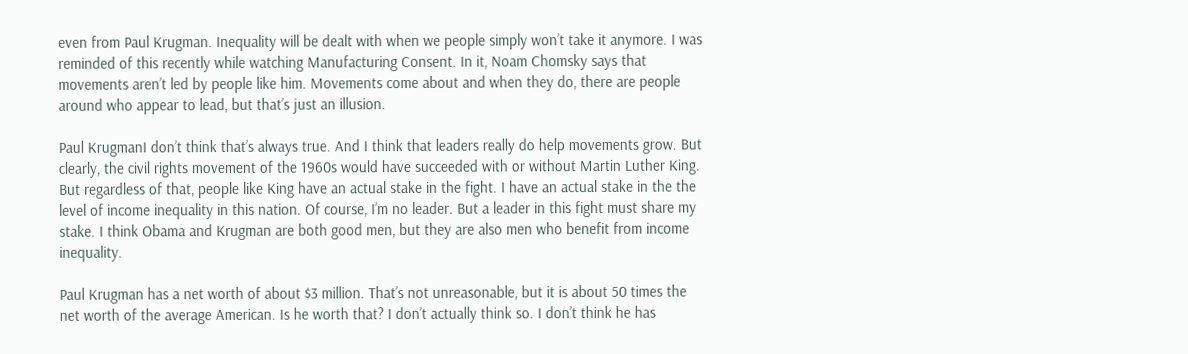even from Paul Krugman. Inequality will be dealt with when we people simply won’t take it anymore. I was reminded of this recently while watching Manufacturing Consent. In it, Noam Chomsky says that movements aren’t led by people like him. Movements come about and when they do, there are people around who appear to lead, but that’s just an illusion.

Paul KrugmanI don’t think that’s always true. And I think that leaders really do help movements grow. But clearly, the civil rights movement of the 1960s would have succeeded with or without Martin Luther King. But regardless of that, people like King have an actual stake in the fight. I have an actual stake in the the level of income inequality in this nation. Of course, I’m no leader. But a leader in this fight must share my stake. I think Obama and Krugman are both good men, but they are also men who benefit from income inequality.

Paul Krugman has a net worth of about $3 million. That’s not unreasonable, but it is about 50 times the net worth of the average American. Is he worth that? I don’t actually think so. I don’t think he has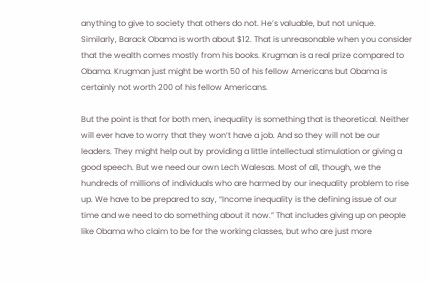anything to give to society that others do not. He’s valuable, but not unique. Similarly, Barack Obama is worth about $12. That is unreasonable when you consider that the wealth comes mostly from his books. Krugman is a real prize compared to Obama. Krugman just might be worth 50 of his fellow Americans but Obama is certainly not worth 200 of his fellow Americans.

But the point is that for both men, inequality is something that is theoretical. Neither will ever have to worry that they won’t have a job. And so they will not be our leaders. They might help out by providing a little intellectual stimulation or giving a good speech. But we need our own Lech Walesas. Most of all, though, we the hundreds of millions of individuals who are harmed by our inequality problem to rise up. We have to be prepared to say, “Income inequality is the defining issue of our time and we need to do something about it now.” That includes giving up on people like Obama who claim to be for the working classes, but who are just more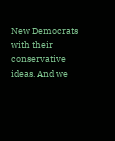New Democrats with their conservative ideas. And we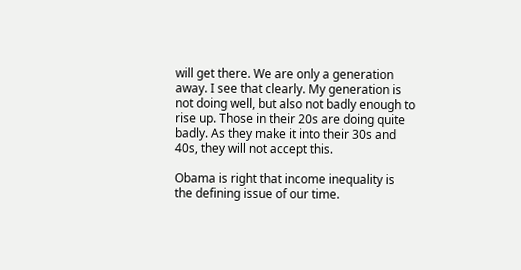will get there. We are only a generation away. I see that clearly. My generation is not doing well, but also not badly enough to rise up. Those in their 20s are doing quite badly. As they make it into their 30s and 40s, they will not accept this.

Obama is right that income inequality is the defining issue of our time.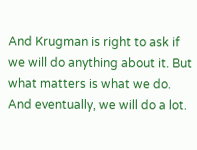And Krugman is right to ask if we will do anything about it. But what matters is what we do. And eventually, we will do a lot.